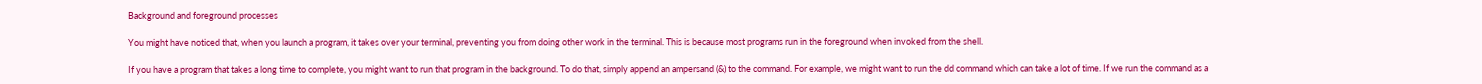Background and foreground processes

You might have noticed that, when you launch a program, it takes over your terminal, preventing you from doing other work in the terminal. This is because most programs run in the foreground when invoked from the shell.

If you have a program that takes a long time to complete, you might want to run that program in the background. To do that, simply append an ampersand (&) to the command. For example, we might want to run the dd command which can take a lot of time. If we run the command as a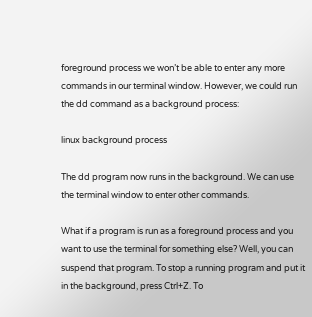foreground process we won’t be able to enter any more commands in our terminal window. However, we could run the dd command as a background process:

linux background process

The dd program now runs in the background. We can use the terminal window to enter other commands.

What if a program is run as a foreground process and you want to use the terminal for something else? Well, you can suspend that program. To stop a running program and put it in the background, press Ctrl+Z. To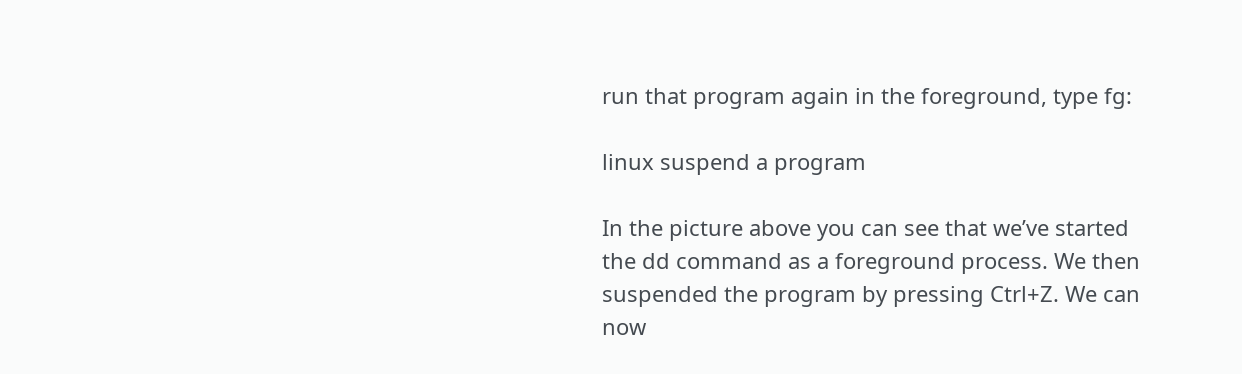run that program again in the foreground, type fg:

linux suspend a program

In the picture above you can see that we’ve started the dd command as a foreground process. We then suspended the program by pressing Ctrl+Z. We can now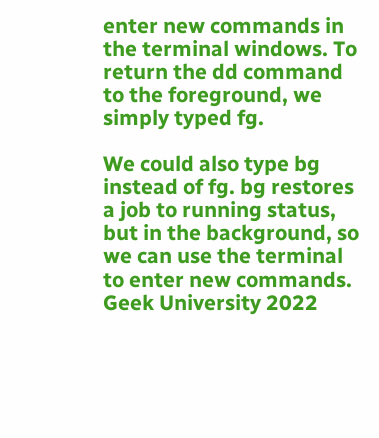enter new commands in the terminal windows. To return the dd command to the foreground, we simply typed fg.

We could also type bg instead of fg. bg restores a job to running status, but in the background, so we can use the terminal to enter new commands.
Geek University 2022